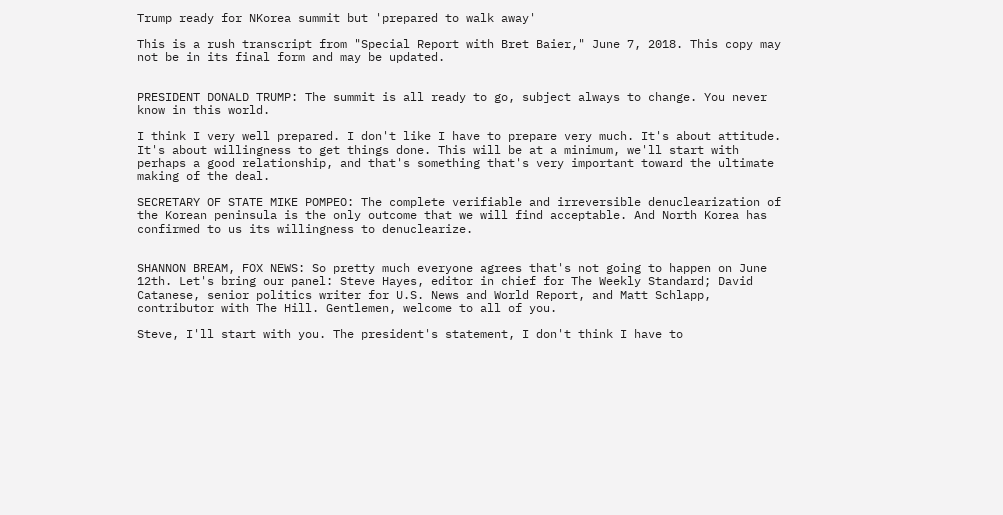Trump ready for NKorea summit but 'prepared to walk away'

This is a rush transcript from "Special Report with Bret Baier," June 7, 2018. This copy may not be in its final form and may be updated.


PRESIDENT DONALD TRUMP: The summit is all ready to go, subject always to change. You never know in this world.

I think I very well prepared. I don't like I have to prepare very much. It's about attitude. It's about willingness to get things done. This will be at a minimum, we'll start with perhaps a good relationship, and that's something that's very important toward the ultimate making of the deal.

SECRETARY OF STATE MIKE POMPEO: The complete verifiable and irreversible denuclearization of the Korean peninsula is the only outcome that we will find acceptable. And North Korea has confirmed to us its willingness to denuclearize.


SHANNON BREAM, FOX NEWS: So pretty much everyone agrees that's not going to happen on June 12th. Let's bring our panel: Steve Hayes, editor in chief for The Weekly Standard; David Catanese, senior politics writer for U.S. News and World Report, and Matt Schlapp, contributor with The Hill. Gentlemen, welcome to all of you.

Steve, I'll start with you. The president's statement, I don't think I have to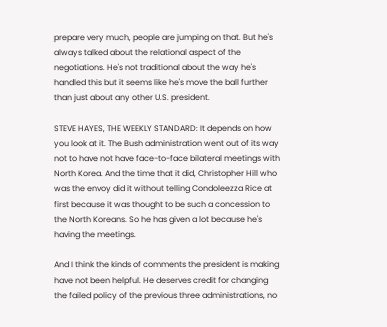prepare very much, people are jumping on that. But he's always talked about the relational aspect of the negotiations. He's not traditional about the way he's handled this but it seems like he's move the ball further than just about any other U.S. president.

STEVE HAYES, THE WEEKLY STANDARD: It depends on how you look at it. The Bush administration went out of its way not to have not have face-to-face bilateral meetings with North Korea. And the time that it did, Christopher Hill who was the envoy did it without telling Condoleezza Rice at first because it was thought to be such a concession to the North Koreans. So he has given a lot because he's having the meetings.

And I think the kinds of comments the president is making have not been helpful. He deserves credit for changing the failed policy of the previous three administrations, no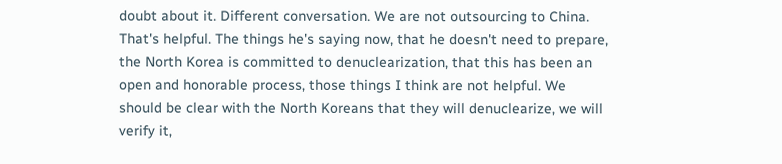doubt about it. Different conversation. We are not outsourcing to China. That's helpful. The things he's saying now, that he doesn't need to prepare, the North Korea is committed to denuclearization, that this has been an open and honorable process, those things I think are not helpful. We should be clear with the North Koreans that they will denuclearize, we will verify it,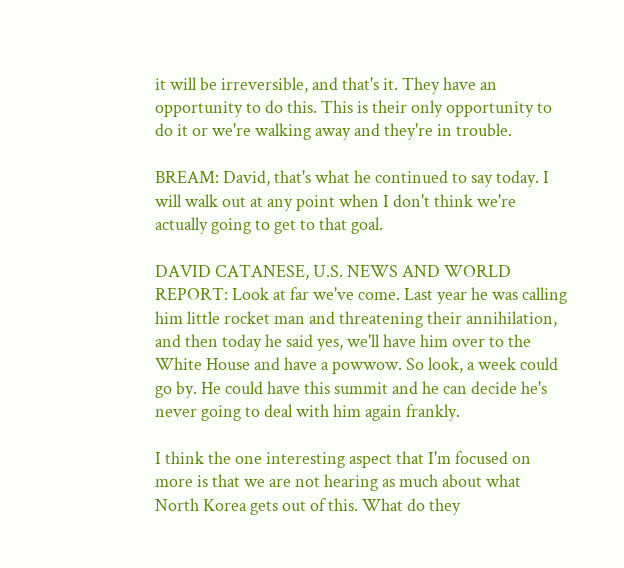it will be irreversible, and that's it. They have an opportunity to do this. This is their only opportunity to do it or we're walking away and they're in trouble.

BREAM: David, that's what he continued to say today. I will walk out at any point when I don't think we're actually going to get to that goal.

DAVID CATANESE, U.S. NEWS AND WORLD REPORT: Look at far we've come. Last year he was calling him little rocket man and threatening their annihilation, and then today he said yes, we'll have him over to the White House and have a powwow. So look, a week could go by. He could have this summit and he can decide he's never going to deal with him again frankly.

I think the one interesting aspect that I'm focused on more is that we are not hearing as much about what North Korea gets out of this. What do they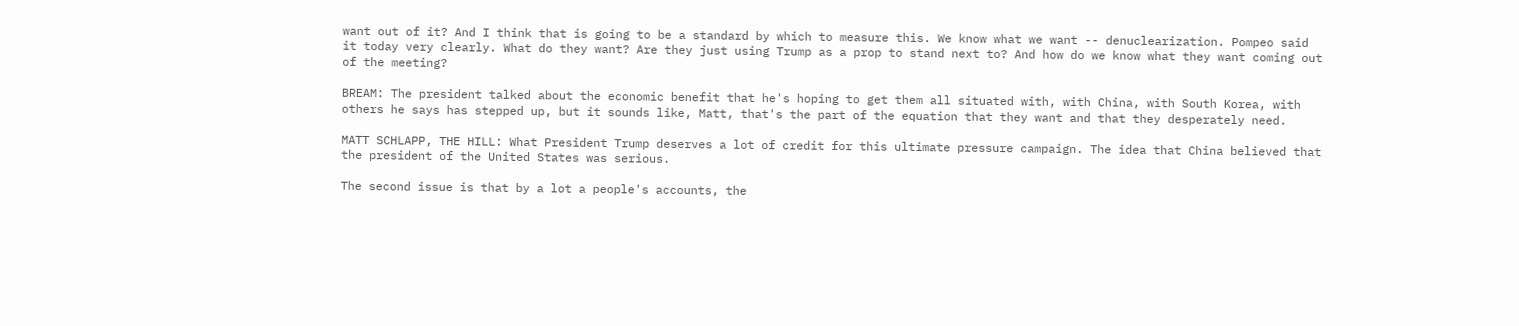want out of it? And I think that is going to be a standard by which to measure this. We know what we want -- denuclearization. Pompeo said it today very clearly. What do they want? Are they just using Trump as a prop to stand next to? And how do we know what they want coming out of the meeting?

BREAM: The president talked about the economic benefit that he's hoping to get them all situated with, with China, with South Korea, with others he says has stepped up, but it sounds like, Matt, that's the part of the equation that they want and that they desperately need.

MATT SCHLAPP, THE HILL: What President Trump deserves a lot of credit for this ultimate pressure campaign. The idea that China believed that the president of the United States was serious.

The second issue is that by a lot a people's accounts, the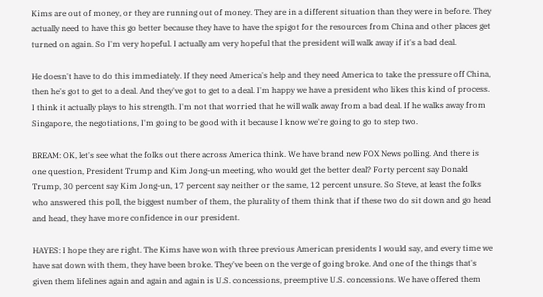Kims are out of money, or they are running out of money. They are in a different situation than they were in before. They actually need to have this go better because they have to have the spigot for the resources from China and other places get turned on again. So I'm very hopeful. I actually am very hopeful that the president will walk away if it's a bad deal.

He doesn't have to do this immediately. If they need America's help and they need America to take the pressure off China, then he's got to get to a deal. And they've got to get to a deal. I'm happy we have a president who likes this kind of process. I think it actually plays to his strength. I'm not that worried that he will walk away from a bad deal. If he walks away from Singapore, the negotiations, I'm going to be good with it because I know we're going to go to step two.

BREAM: OK, let's see what the folks out there across America think. We have brand new FOX News polling. And there is one question, President Trump and Kim Jong-un meeting, who would get the better deal? Forty percent say Donald Trump, 30 percent say Kim Jong-un, 17 percent say neither or the same, 12 percent unsure. So Steve, at least the folks who answered this poll, the biggest number of them, the plurality of them think that if these two do sit down and go head and head, they have more confidence in our president.

HAYES: I hope they are right. The Kims have won with three previous American presidents I would say, and every time we have sat down with them, they have been broke. They've been on the verge of going broke. And one of the things that's given them lifelines again and again and again is U.S. concessions, preemptive U.S. concessions. We have offered them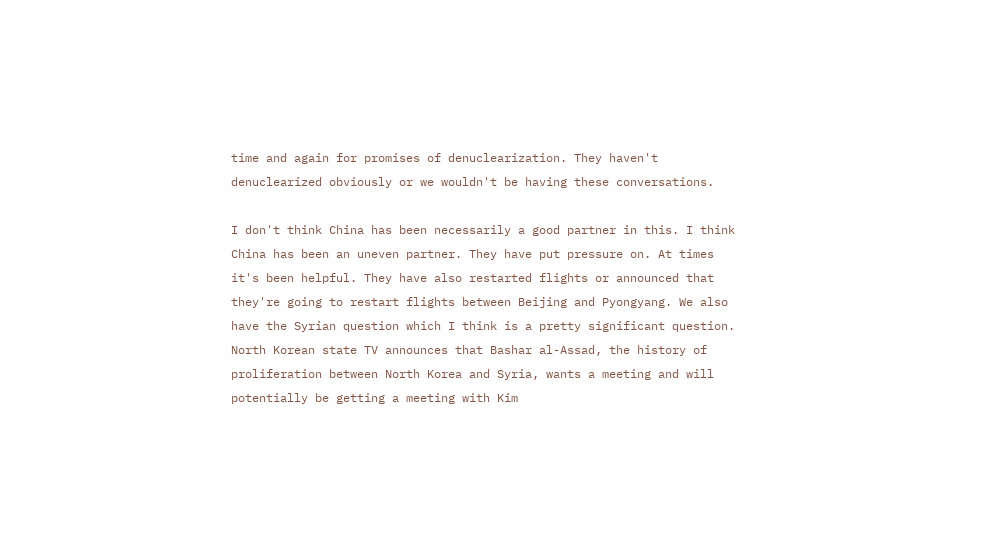time and again for promises of denuclearization. They haven't denuclearized obviously or we wouldn't be having these conversations.

I don't think China has been necessarily a good partner in this. I think China has been an uneven partner. They have put pressure on. At times it's been helpful. They have also restarted flights or announced that they're going to restart flights between Beijing and Pyongyang. We also have the Syrian question which I think is a pretty significant question. North Korean state TV announces that Bashar al-Assad, the history of proliferation between North Korea and Syria, wants a meeting and will potentially be getting a meeting with Kim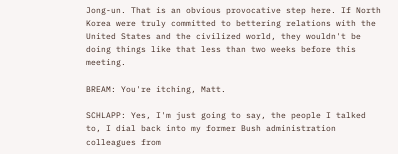Jong-un. That is an obvious provocative step here. If North Korea were truly committed to bettering relations with the United States and the civilized world, they wouldn't be doing things like that less than two weeks before this meeting.

BREAM: You're itching, Matt.

SCHLAPP: Yes, I'm just going to say, the people I talked to, I dial back into my former Bush administration colleagues from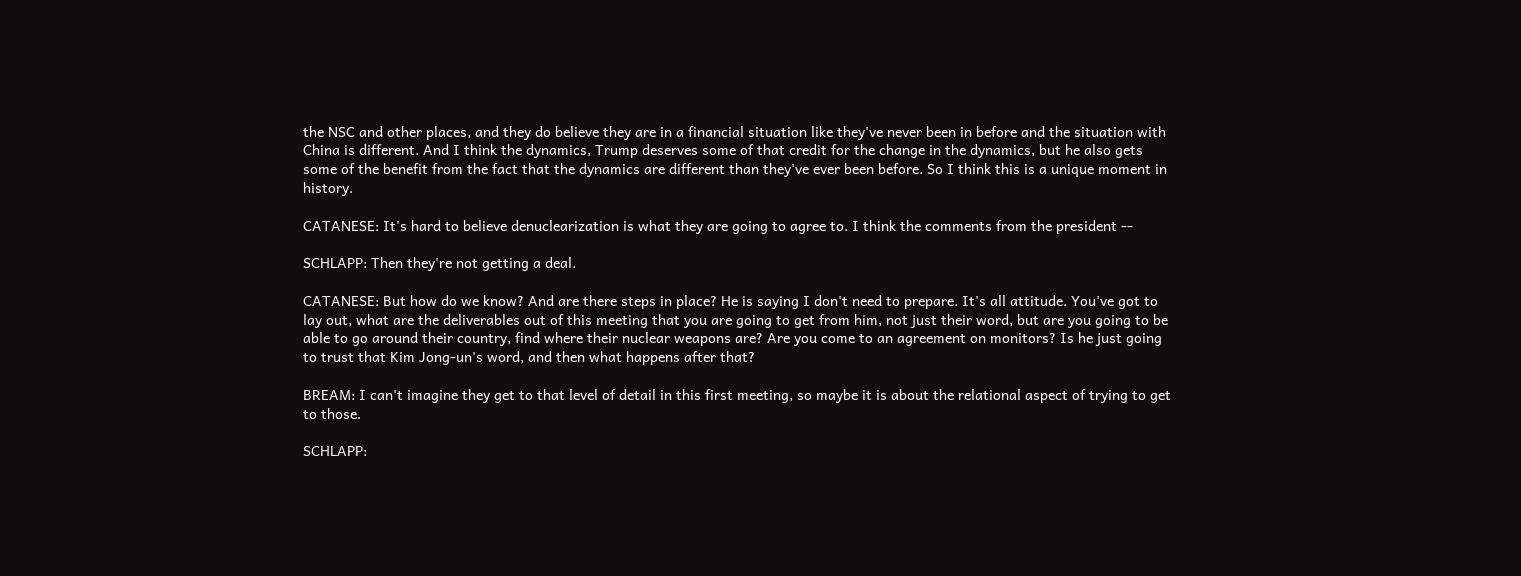the NSC and other places, and they do believe they are in a financial situation like they've never been in before and the situation with China is different. And I think the dynamics, Trump deserves some of that credit for the change in the dynamics, but he also gets some of the benefit from the fact that the dynamics are different than they've ever been before. So I think this is a unique moment in history.

CATANESE: It's hard to believe denuclearization is what they are going to agree to. I think the comments from the president --

SCHLAPP: Then they're not getting a deal.

CATANESE: But how do we know? And are there steps in place? He is saying I don't need to prepare. It's all attitude. You've got to lay out, what are the deliverables out of this meeting that you are going to get from him, not just their word, but are you going to be able to go around their country, find where their nuclear weapons are? Are you come to an agreement on monitors? Is he just going to trust that Kim Jong-un's word, and then what happens after that?

BREAM: I can't imagine they get to that level of detail in this first meeting, so maybe it is about the relational aspect of trying to get to those.

SCHLAPP: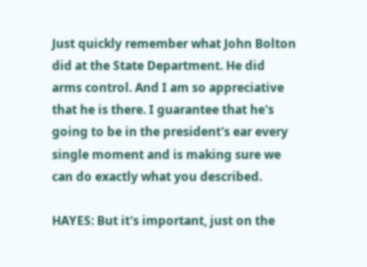Just quickly remember what John Bolton did at the State Department. He did arms control. And I am so appreciative that he is there. I guarantee that he's going to be in the president's ear every single moment and is making sure we can do exactly what you described.

HAYES: But it's important, just on the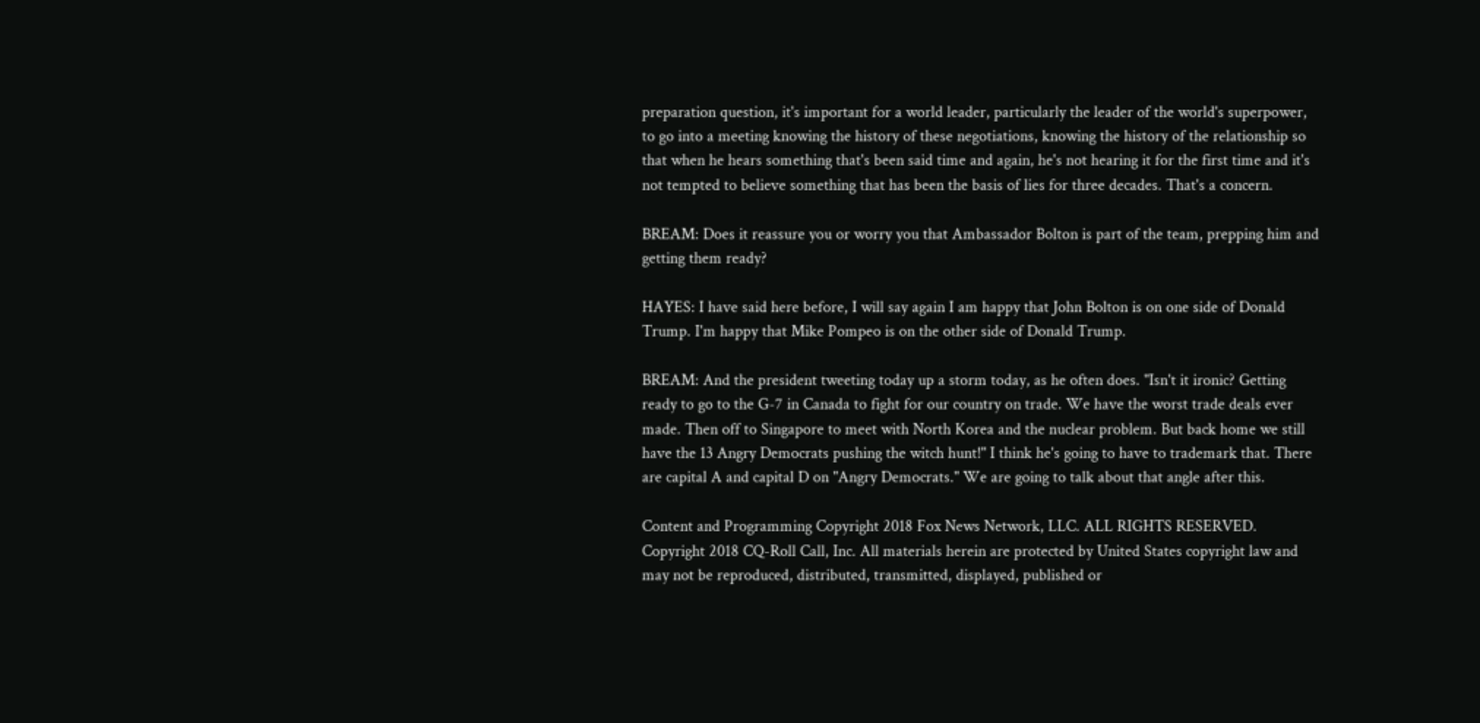preparation question, it's important for a world leader, particularly the leader of the world's superpower, to go into a meeting knowing the history of these negotiations, knowing the history of the relationship so that when he hears something that's been said time and again, he's not hearing it for the first time and it's not tempted to believe something that has been the basis of lies for three decades. That's a concern.

BREAM: Does it reassure you or worry you that Ambassador Bolton is part of the team, prepping him and getting them ready?

HAYES: I have said here before, I will say again I am happy that John Bolton is on one side of Donald Trump. I'm happy that Mike Pompeo is on the other side of Donald Trump.

BREAM: And the president tweeting today up a storm today, as he often does. "Isn't it ironic? Getting ready to go to the G-7 in Canada to fight for our country on trade. We have the worst trade deals ever made. Then off to Singapore to meet with North Korea and the nuclear problem. But back home we still have the 13 Angry Democrats pushing the witch hunt!" I think he's going to have to trademark that. There are capital A and capital D on "Angry Democrats." We are going to talk about that angle after this.

Content and Programming Copyright 2018 Fox News Network, LLC. ALL RIGHTS RESERVED. Copyright 2018 CQ-Roll Call, Inc. All materials herein are protected by United States copyright law and may not be reproduced, distributed, transmitted, displayed, published or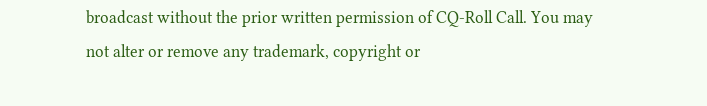broadcast without the prior written permission of CQ-Roll Call. You may not alter or remove any trademark, copyright or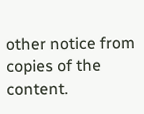other notice from copies of the content.